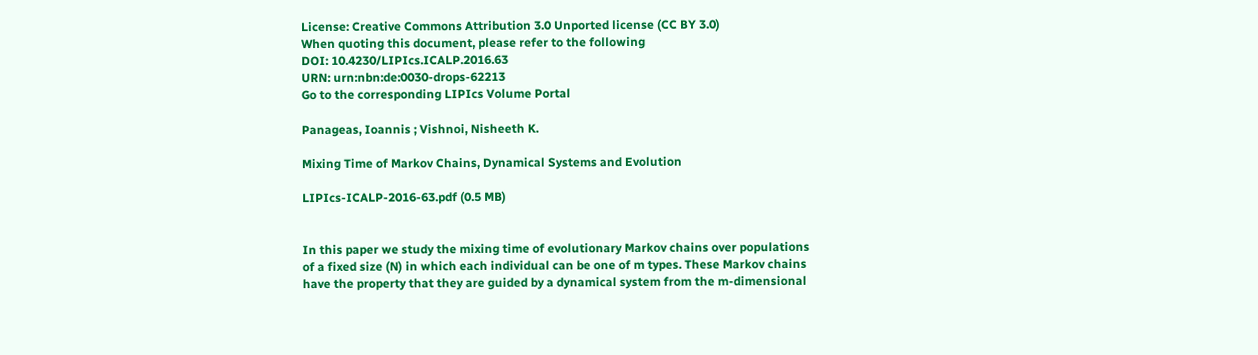License: Creative Commons Attribution 3.0 Unported license (CC BY 3.0)
When quoting this document, please refer to the following
DOI: 10.4230/LIPIcs.ICALP.2016.63
URN: urn:nbn:de:0030-drops-62213
Go to the corresponding LIPIcs Volume Portal

Panageas, Ioannis ; Vishnoi, Nisheeth K.

Mixing Time of Markov Chains, Dynamical Systems and Evolution

LIPIcs-ICALP-2016-63.pdf (0.5 MB)


In this paper we study the mixing time of evolutionary Markov chains over populations of a fixed size (N) in which each individual can be one of m types. These Markov chains have the property that they are guided by a dynamical system from the m-dimensional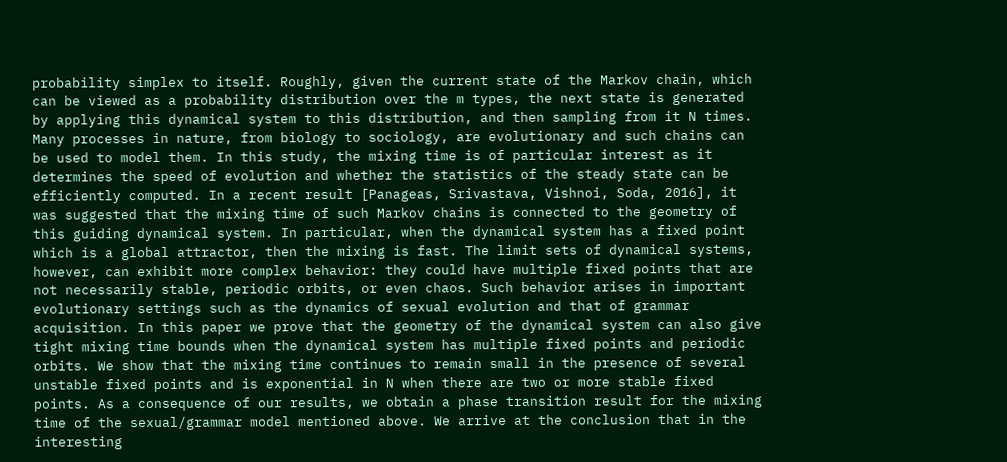probability simplex to itself. Roughly, given the current state of the Markov chain, which can be viewed as a probability distribution over the m types, the next state is generated by applying this dynamical system to this distribution, and then sampling from it N times. Many processes in nature, from biology to sociology, are evolutionary and such chains can be used to model them. In this study, the mixing time is of particular interest as it determines the speed of evolution and whether the statistics of the steady state can be efficiently computed. In a recent result [Panageas, Srivastava, Vishnoi, Soda, 2016], it was suggested that the mixing time of such Markov chains is connected to the geometry of this guiding dynamical system. In particular, when the dynamical system has a fixed point which is a global attractor, then the mixing is fast. The limit sets of dynamical systems, however, can exhibit more complex behavior: they could have multiple fixed points that are not necessarily stable, periodic orbits, or even chaos. Such behavior arises in important evolutionary settings such as the dynamics of sexual evolution and that of grammar acquisition. In this paper we prove that the geometry of the dynamical system can also give tight mixing time bounds when the dynamical system has multiple fixed points and periodic orbits. We show that the mixing time continues to remain small in the presence of several unstable fixed points and is exponential in N when there are two or more stable fixed points. As a consequence of our results, we obtain a phase transition result for the mixing time of the sexual/grammar model mentioned above. We arrive at the conclusion that in the interesting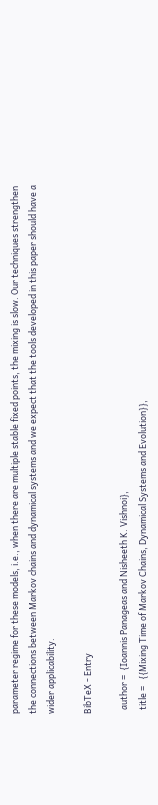parameter regime for these models, i.e., when there are multiple stable fixed points, the mixing is slow. Our techniques strengthen the connections between Markov chains and dynamical systems and we expect that the tools developed in this paper should have a wider applicability.

BibTeX - Entry

  author =  {Ioannis Panageas and Nisheeth K. Vishnoi},
  title =   {{Mixing Time of Markov Chains, Dynamical Systems and Evolution}},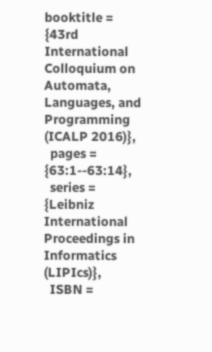booktitle =   {43rd International Colloquium on Automata, Languages, and Programming (ICALP 2016)},
  pages =   {63:1--63:14},
  series =  {Leibniz International Proceedings in Informatics (LIPIcs)},
  ISBN =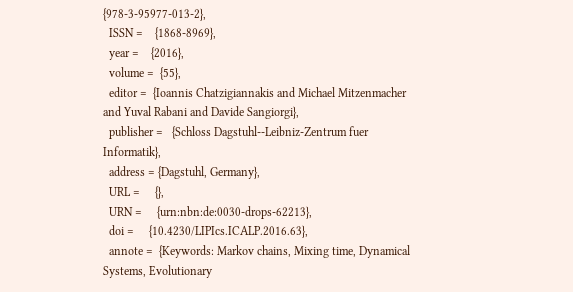{978-3-95977-013-2},
  ISSN =    {1868-8969},
  year =    {2016},
  volume =  {55},
  editor =  {Ioannis Chatzigiannakis and Michael Mitzenmacher and Yuval Rabani and Davide Sangiorgi},
  publisher =   {Schloss Dagstuhl--Leibniz-Zentrum fuer Informatik},
  address = {Dagstuhl, Germany},
  URL =     {},
  URN =     {urn:nbn:de:0030-drops-62213},
  doi =     {10.4230/LIPIcs.ICALP.2016.63},
  annote =  {Keywords: Markov chains, Mixing time, Dynamical Systems, Evolutionary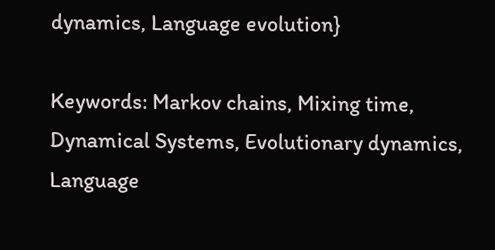dynamics, Language evolution}

Keywords: Markov chains, Mixing time, Dynamical Systems, Evolutionary dynamics, Language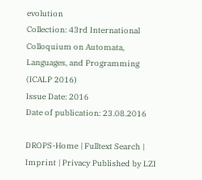evolution
Collection: 43rd International Colloquium on Automata, Languages, and Programming (ICALP 2016)
Issue Date: 2016
Date of publication: 23.08.2016

DROPS-Home | Fulltext Search | Imprint | Privacy Published by LZI